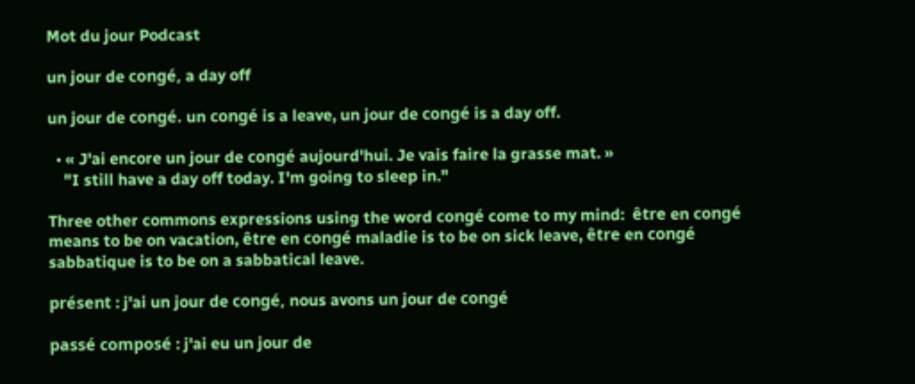Mot du jour Podcast

un jour de congé, a day off

un jour de congé. un congé is a leave, un jour de congé is a day off.

  • « J'ai encore un jour de congé aujourd'hui. Je vais faire la grasse mat. »
    "I still have a day off today. I'm going to sleep in."

Three other commons expressions using the word congé come to my mind:  être en congé means to be on vacation, être en congé maladie is to be on sick leave, être en congé sabbatique is to be on a sabbatical leave.

présent : j'ai un jour de congé, nous avons un jour de congé

passé composé : j'ai eu un jour de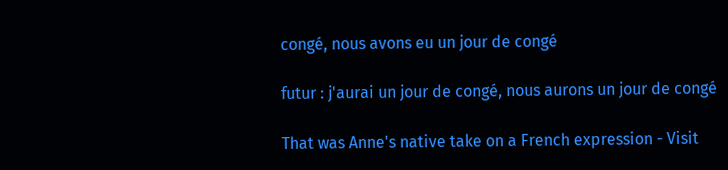congé, nous avons eu un jour de congé

futur : j'aurai un jour de congé, nous aurons un jour de congé

That was Anne's native take on a French expression - Visit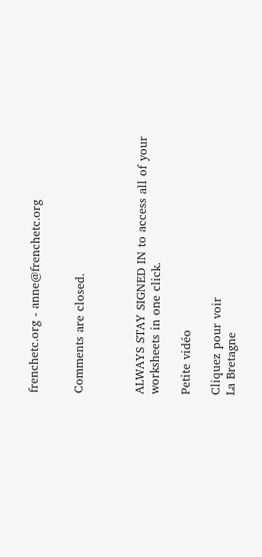frenchetc.org - anne@frenchetc.org


Comments are closed.



ALWAYS STAY SIGNED IN to access all of your worksheets in one click.

Petite vidéo

Cliquez pour voir
La Bretagne